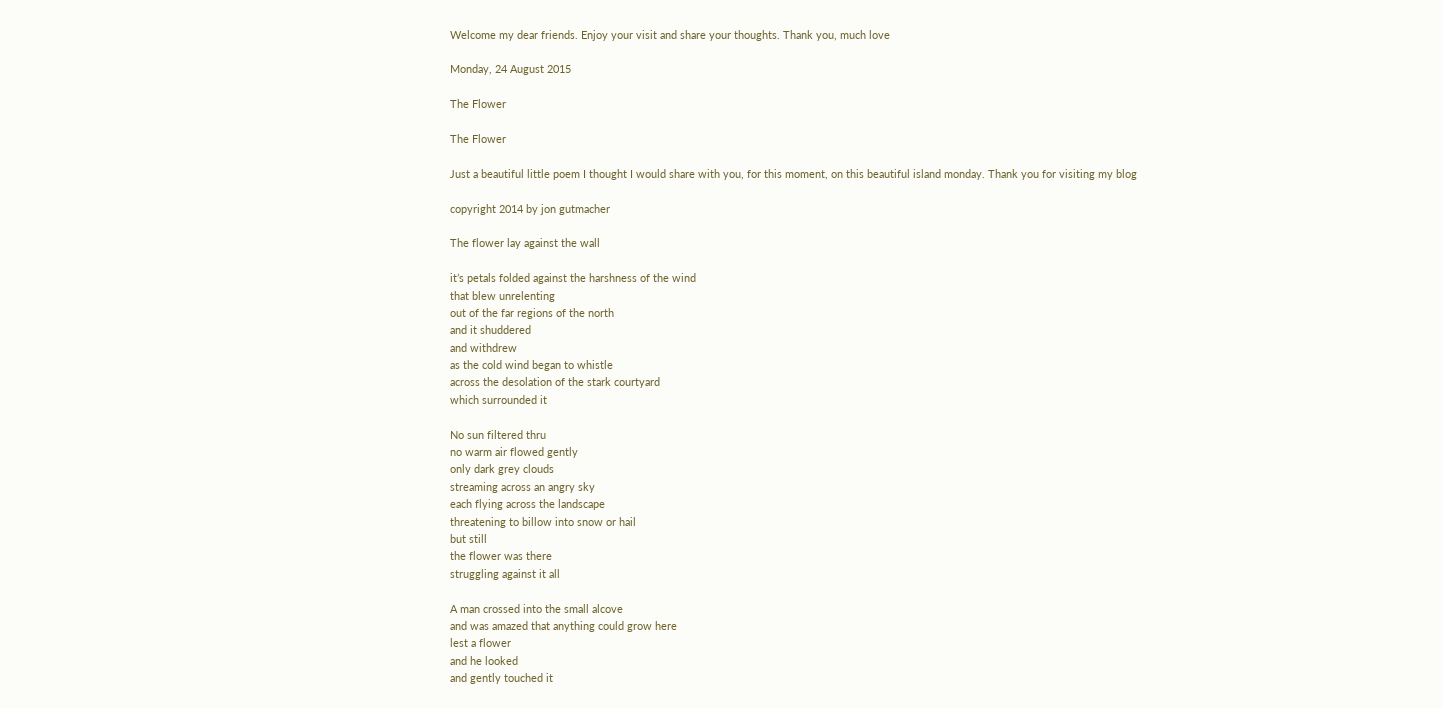Welcome my dear friends. Enjoy your visit and share your thoughts. Thank you, much love

Monday, 24 August 2015

The Flower

The Flower

Just a beautiful little poem I thought I would share with you, for this moment, on this beautiful island monday. Thank you for visiting my blog

copyright 2014 by jon gutmacher

The flower lay against the wall

it’s petals folded against the harshness of the wind
that blew unrelenting
out of the far regions of the north
and it shuddered
and withdrew
as the cold wind began to whistle
across the desolation of the stark courtyard
which surrounded it

No sun filtered thru
no warm air flowed gently
only dark grey clouds
streaming across an angry sky
each flying across the landscape
threatening to billow into snow or hail
but still
the flower was there
struggling against it all

A man crossed into the small alcove
and was amazed that anything could grow here
lest a flower
and he looked
and gently touched it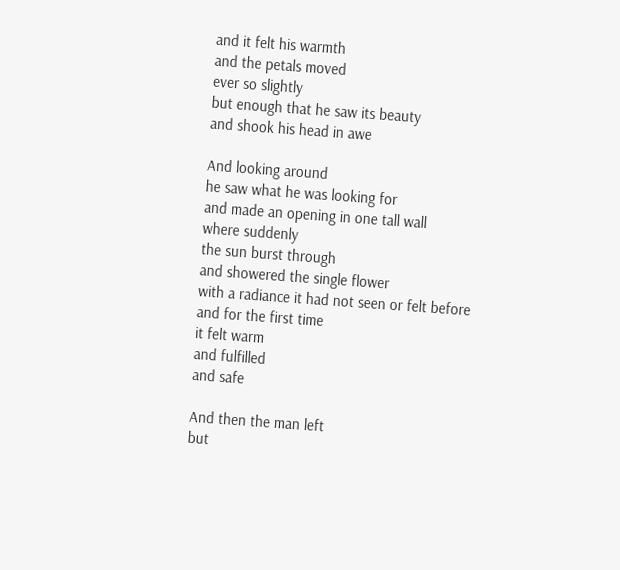and it felt his warmth
and the petals moved
ever so slightly
but enough that he saw its beauty
and shook his head in awe

And looking around
he saw what he was looking for
and made an opening in one tall wall
where suddenly
the sun burst through
and showered the single flower
with a radiance it had not seen or felt before
and for the first time
it felt warm
and fulfilled
and safe

And then the man left
but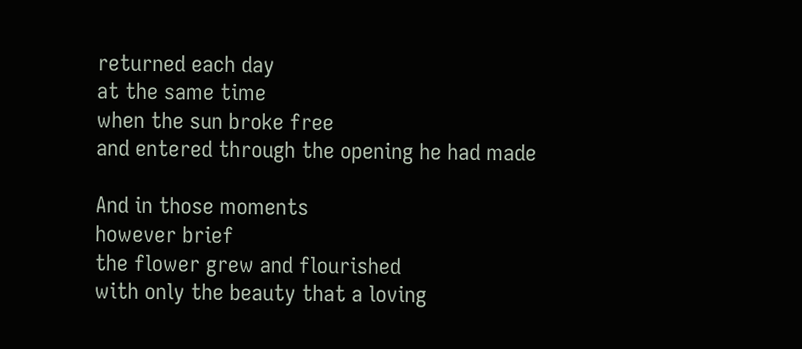returned each day
at the same time
when the sun broke free
and entered through the opening he had made

And in those moments
however brief
the flower grew and flourished
with only the beauty that a loving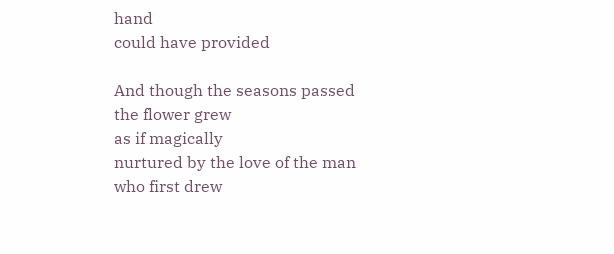hand
could have provided

And though the seasons passed
the flower grew
as if magically
nurtured by the love of the man
who first drew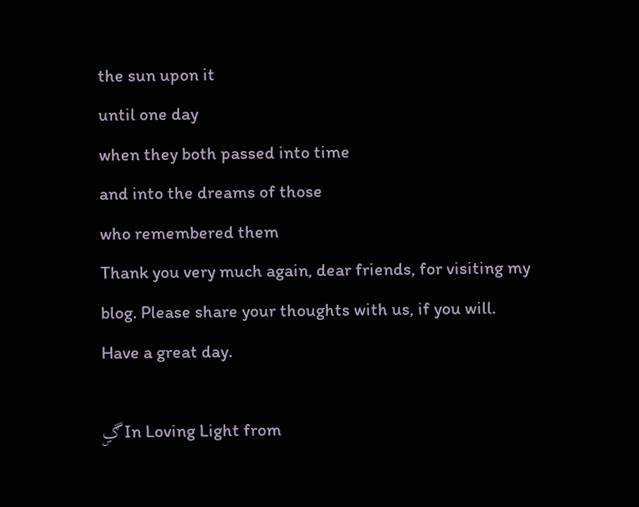the sun upon it
until one day
when they both passed into time
and into the dreams of those
who remembered them
Thank you very much again, dear friends, for visiting my blog. Please share your thoughts with us, if you will. Have a great day.

ڰۣIn Loving Light from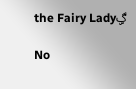the Fairy Ladyڰۣ

No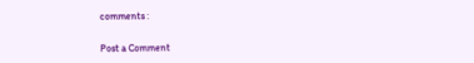comments :

Post a Comment